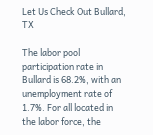Let Us Check Out Bullard, TX

The labor pool participation rate in Bullard is 68.2%, with an unemployment rate of 1.7%. For all located in the labor force, the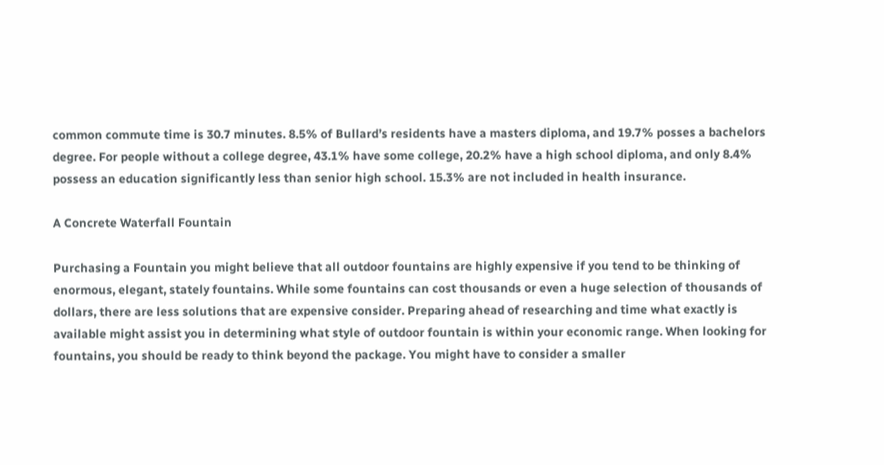common commute time is 30.7 minutes. 8.5% of Bullard’s residents have a masters diploma, and 19.7% posses a bachelors degree. For people without a college degree, 43.1% have some college, 20.2% have a high school diploma, and only 8.4% possess an education significantly less than senior high school. 15.3% are not included in health insurance.

A Concrete Waterfall Fountain

Purchasing a Fountain you might believe that all outdoor fountains are highly expensive if you tend to be thinking of enormous, elegant, stately fountains. While some fountains can cost thousands or even a huge selection of thousands of dollars, there are less solutions that are expensive consider. Preparing ahead of researching and time what exactly is available might assist you in determining what style of outdoor fountain is within your economic range. When looking for fountains, you should be ready to think beyond the package. You might have to consider a smaller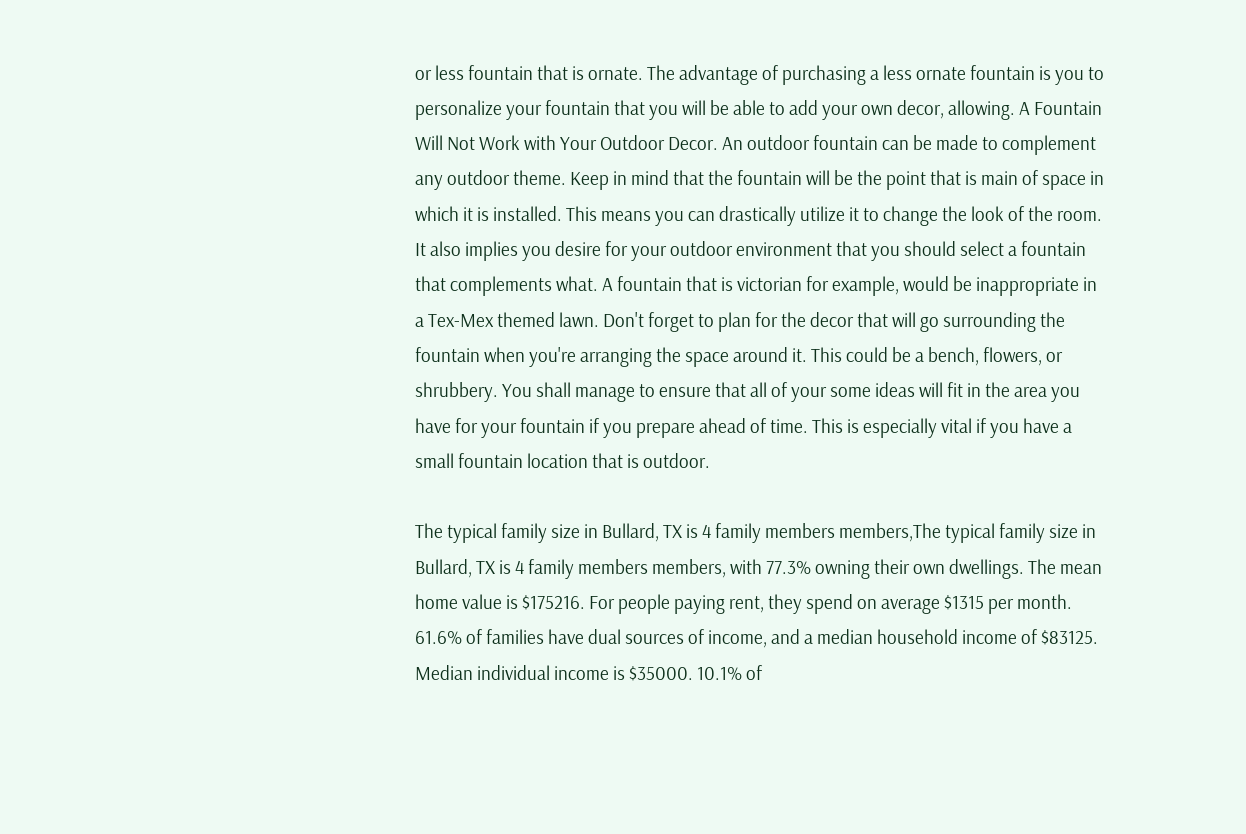or less fountain that is ornate. The advantage of purchasing a less ornate fountain is you to personalize your fountain that you will be able to add your own decor, allowing. A Fountain Will Not Work with Your Outdoor Decor. An outdoor fountain can be made to complement any outdoor theme. Keep in mind that the fountain will be the point that is main of space in which it is installed. This means you can drastically utilize it to change the look of the room. It also implies you desire for your outdoor environment that you should select a fountain that complements what. A fountain that is victorian for example, would be inappropriate in a Tex-Mex themed lawn. Don't forget to plan for the decor that will go surrounding the fountain when you're arranging the space around it. This could be a bench, flowers, or shrubbery. You shall manage to ensure that all of your some ideas will fit in the area you have for your fountain if you prepare ahead of time. This is especially vital if you have a small fountain location that is outdoor.

The typical family size in Bullard, TX is 4 family members members,The typical family size in Bullard, TX is 4 family members members, with 77.3% owning their own dwellings. The mean home value is $175216. For people paying rent, they spend on average $1315 per month. 61.6% of families have dual sources of income, and a median household income of $83125. Median individual income is $35000. 10.1% of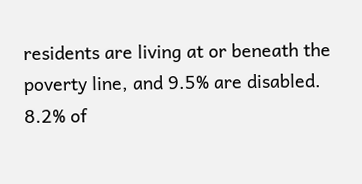residents are living at or beneath the poverty line, and 9.5% are disabled. 8.2% of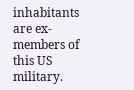inhabitants are ex-members of this US military.